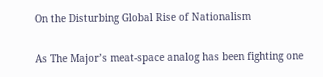On the Disturbing Global Rise of Nationalism

As The Major’s meat-space analog has been fighting one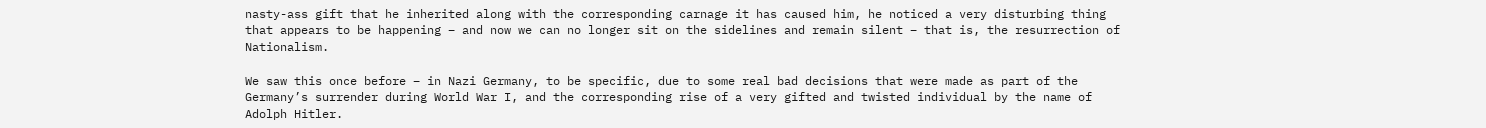nasty-ass gift that he inherited along with the corresponding carnage it has caused him, he noticed a very disturbing thing that appears to be happening – and now we can no longer sit on the sidelines and remain silent – that is, the resurrection of Nationalism.

We saw this once before – in Nazi Germany, to be specific, due to some real bad decisions that were made as part of the Germany’s surrender during World War I, and the corresponding rise of a very gifted and twisted individual by the name of Adolph Hitler.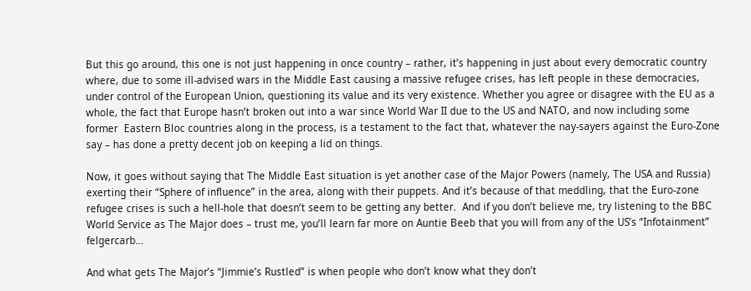But this go around, this one is not just happening in once country – rather, it’s happening in just about every democratic country where, due to some ill-advised wars in the Middle East causing a massive refugee crises, has left people in these democracies, under control of the European Union, questioning its value and its very existence. Whether you agree or disagree with the EU as a whole, the fact that Europe hasn’t broken out into a war since World War II due to the US and NATO, and now including some former  Eastern Bloc countries along in the process, is a testament to the fact that, whatever the nay-sayers against the Euro-Zone say – has done a pretty decent job on keeping a lid on things.

Now, it goes without saying that The Middle East situation is yet another case of the Major Powers (namely, The USA and Russia) exerting their “Sphere of influence” in the area, along with their puppets. And it’s because of that meddling, that the Euro-zone refugee crises is such a hell-hole that doesn’t seem to be getting any better.  And if you don’t believe me, try listening to the BBC World Service as The Major does – trust me, you’ll learn far more on Auntie Beeb that you will from any of the US’s “Infotainment” felgercarb…

And what gets The Major’s “Jimmie’s Rustled” is when people who don’t know what they don’t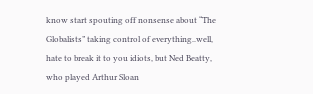know start spouting off nonsense about “The Globalists” taking control of everything..well, hate to break it to you idiots, but Ned Beatty, who played Arthur Sloan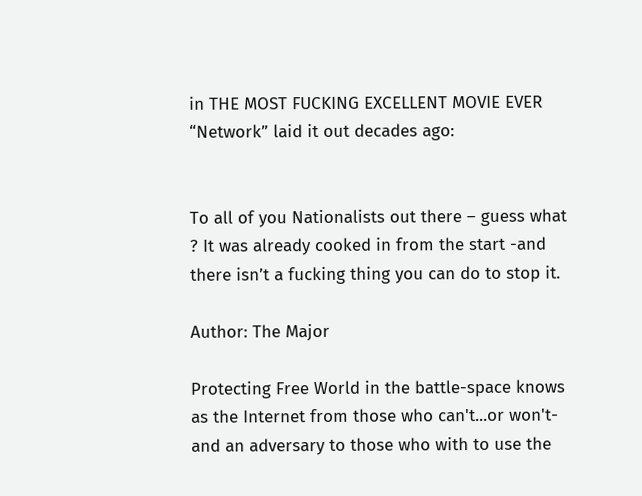in THE MOST FUCKING EXCELLENT MOVIE EVER “Network” laid it out decades ago:


To all of you Nationalists out there – guess what ? It was already cooked in from the start -and there isn’t a fucking thing you can do to stop it.

Author: The Major

Protecting Free World in the battle-space knows as the Internet from those who can't...or won't-and an adversary to those who with to use the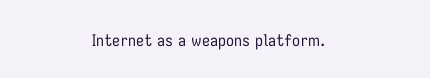Internet as a weapons platform.